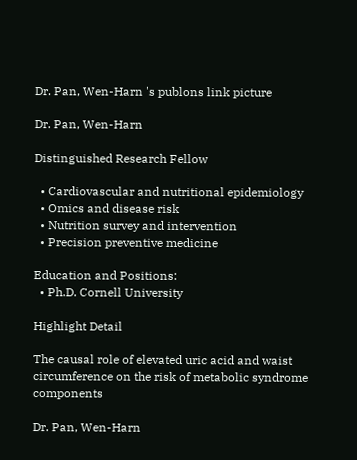Dr. Pan, Wen-Harn 's publons link picture

Dr. Pan, Wen-Harn

Distinguished Research Fellow

  • Cardiovascular and nutritional epidemiology
  • Omics and disease risk
  • Nutrition survey and intervention
  • Precision preventive medicine

Education and Positions:
  • Ph.D. Cornell University

Highlight Detail

The causal role of elevated uric acid and waist circumference on the risk of metabolic syndrome components

Dr. Pan, Wen-Harn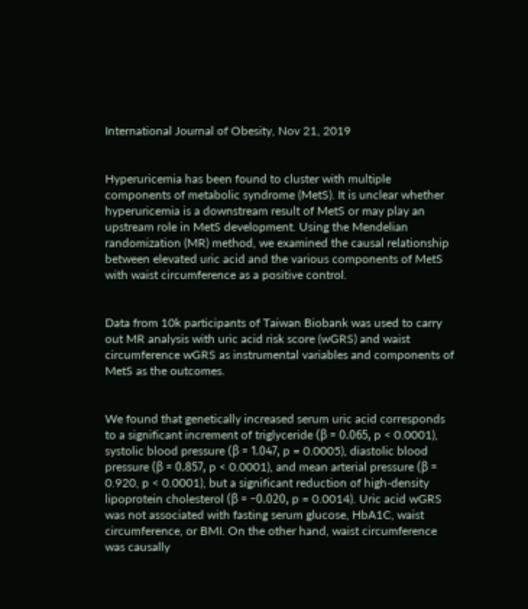International Journal of Obesity, Nov 21, 2019


Hyperuricemia has been found to cluster with multiple components of metabolic syndrome (MetS). It is unclear whether hyperuricemia is a downstream result of MetS or may play an upstream role in MetS development. Using the Mendelian randomization (MR) method, we examined the causal relationship between elevated uric acid and the various components of MetS with waist circumference as a positive control.


Data from 10k participants of Taiwan Biobank was used to carry out MR analysis with uric acid risk score (wGRS) and waist circumference wGRS as instrumental variables and components of MetS as the outcomes.


We found that genetically increased serum uric acid corresponds to a significant increment of triglyceride (β = 0.065, p < 0.0001), systolic blood pressure (β = 1.047, p = 0.0005), diastolic blood pressure (β = 0.857, p < 0.0001), and mean arterial pressure (β = 0.920, p < 0.0001), but a significant reduction of high-density lipoprotein cholesterol (β = −0.020, p = 0.0014). Uric acid wGRS was not associated with fasting serum glucose, HbA1C, waist circumference, or BMI. On the other hand, waist circumference was causally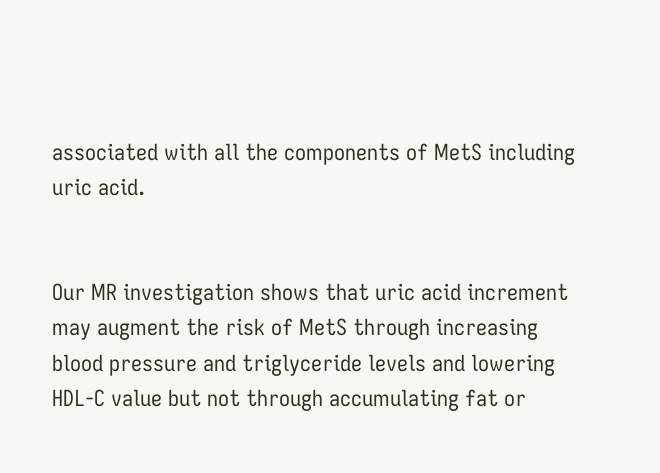associated with all the components of MetS including uric acid.


Our MR investigation shows that uric acid increment may augment the risk of MetS through increasing blood pressure and triglyceride levels and lowering HDL-C value but not through accumulating fat or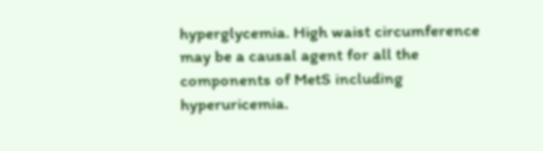hyperglycemia. High waist circumference may be a causal agent for all the components of MetS including hyperuricemia.